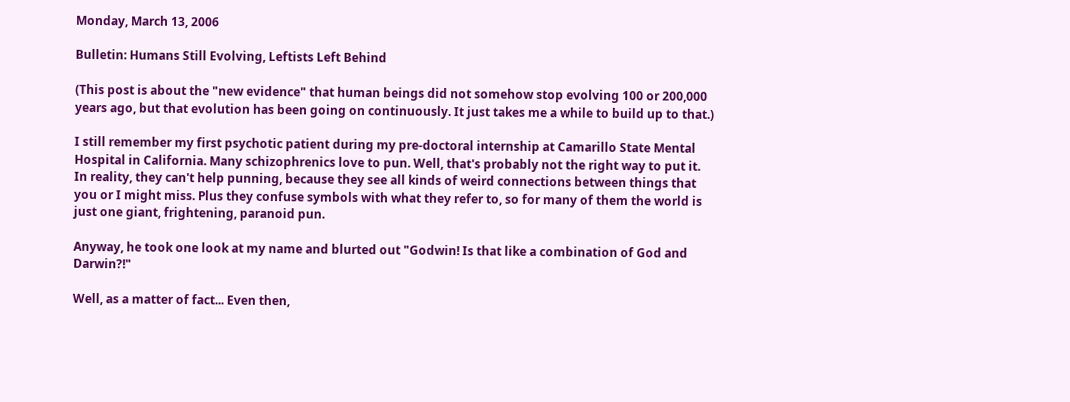Monday, March 13, 2006

Bulletin: Humans Still Evolving, Leftists Left Behind

(This post is about the "new evidence" that human beings did not somehow stop evolving 100 or 200,000 years ago, but that evolution has been going on continuously. It just takes me a while to build up to that.)

I still remember my first psychotic patient during my pre-doctoral internship at Camarillo State Mental Hospital in California. Many schizophrenics love to pun. Well, that's probably not the right way to put it. In reality, they can't help punning, because they see all kinds of weird connections between things that you or I might miss. Plus they confuse symbols with what they refer to, so for many of them the world is just one giant, frightening, paranoid pun.

Anyway, he took one look at my name and blurted out "Godwin! Is that like a combination of God and Darwin?!"

Well, as a matter of fact... Even then,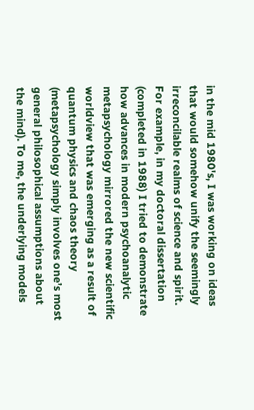in the mid 1980's, I was working on ideas that would somehow unify the seemingly irreconcilable realms of science and spirit. For example, in my doctoral dissertation (completed in 1988) I tried to demonstrate how advances in modern psychoanalytic metapsychology mirrored the new scientific worldview that was emerging as a result of quantum physics and chaos theory (metapsychology simply involves one’s most general philosophical assumptions about the mind). To me, the underlying models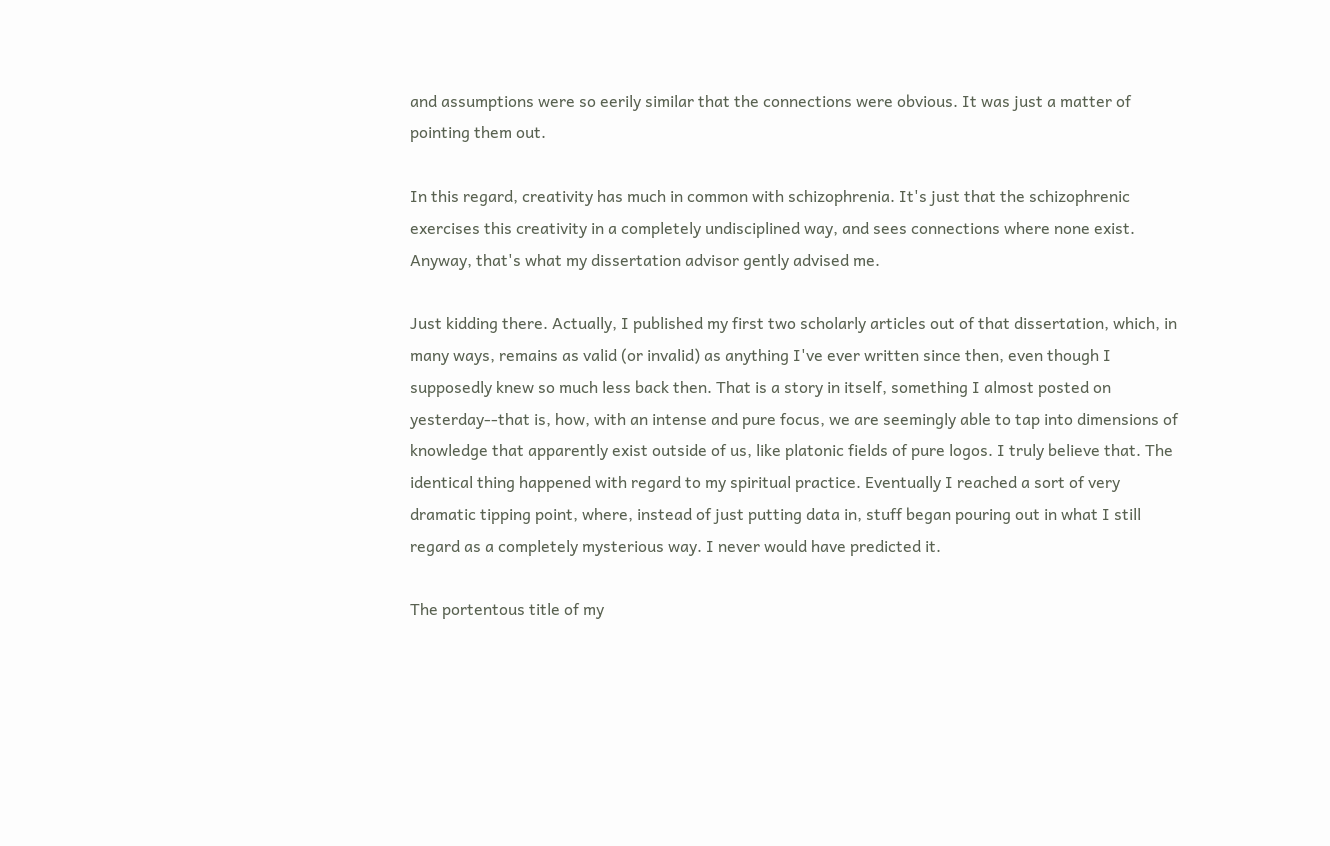and assumptions were so eerily similar that the connections were obvious. It was just a matter of pointing them out.

In this regard, creativity has much in common with schizophrenia. It's just that the schizophrenic exercises this creativity in a completely undisciplined way, and sees connections where none exist. Anyway, that's what my dissertation advisor gently advised me.

Just kidding there. Actually, I published my first two scholarly articles out of that dissertation, which, in many ways, remains as valid (or invalid) as anything I've ever written since then, even though I supposedly knew so much less back then. That is a story in itself, something I almost posted on yesterday--that is, how, with an intense and pure focus, we are seemingly able to tap into dimensions of knowledge that apparently exist outside of us, like platonic fields of pure logos. I truly believe that. The identical thing happened with regard to my spiritual practice. Eventually I reached a sort of very dramatic tipping point, where, instead of just putting data in, stuff began pouring out in what I still regard as a completely mysterious way. I never would have predicted it.

The portentous title of my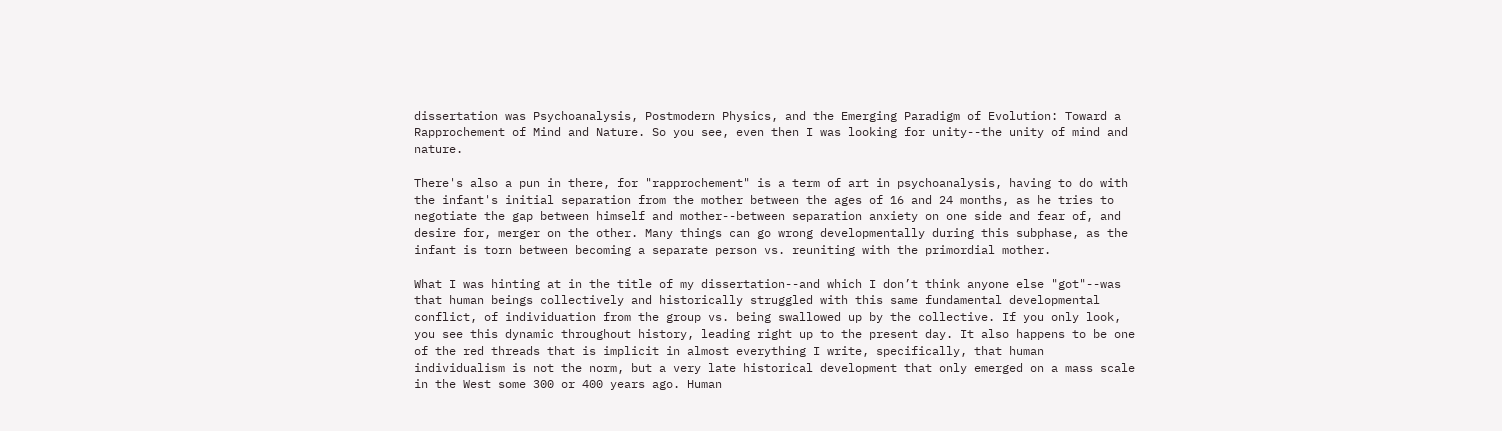dissertation was Psychoanalysis, Postmodern Physics, and the Emerging Paradigm of Evolution: Toward a Rapprochement of Mind and Nature. So you see, even then I was looking for unity--the unity of mind and nature.

There's also a pun in there, for "rapprochement" is a term of art in psychoanalysis, having to do with the infant's initial separation from the mother between the ages of 16 and 24 months, as he tries to negotiate the gap between himself and mother--between separation anxiety on one side and fear of, and desire for, merger on the other. Many things can go wrong developmentally during this subphase, as the infant is torn between becoming a separate person vs. reuniting with the primordial mother.

What I was hinting at in the title of my dissertation--and which I don’t think anyone else "got"--was that human beings collectively and historically struggled with this same fundamental developmental conflict, of individuation from the group vs. being swallowed up by the collective. If you only look, you see this dynamic throughout history, leading right up to the present day. It also happens to be one of the red threads that is implicit in almost everything I write, specifically, that human individualism is not the norm, but a very late historical development that only emerged on a mass scale in the West some 300 or 400 years ago. Human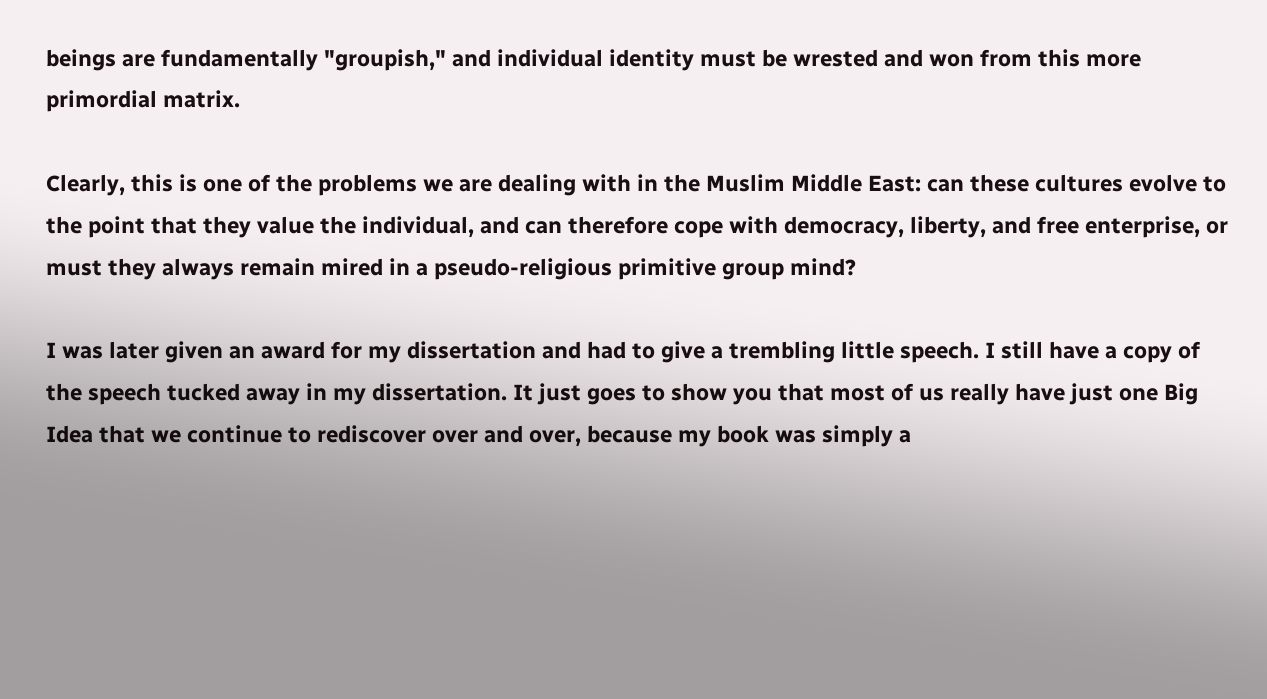beings are fundamentally "groupish," and individual identity must be wrested and won from this more primordial matrix.

Clearly, this is one of the problems we are dealing with in the Muslim Middle East: can these cultures evolve to the point that they value the individual, and can therefore cope with democracy, liberty, and free enterprise, or must they always remain mired in a pseudo-religious primitive group mind?

I was later given an award for my dissertation and had to give a trembling little speech. I still have a copy of the speech tucked away in my dissertation. It just goes to show you that most of us really have just one Big Idea that we continue to rediscover over and over, because my book was simply a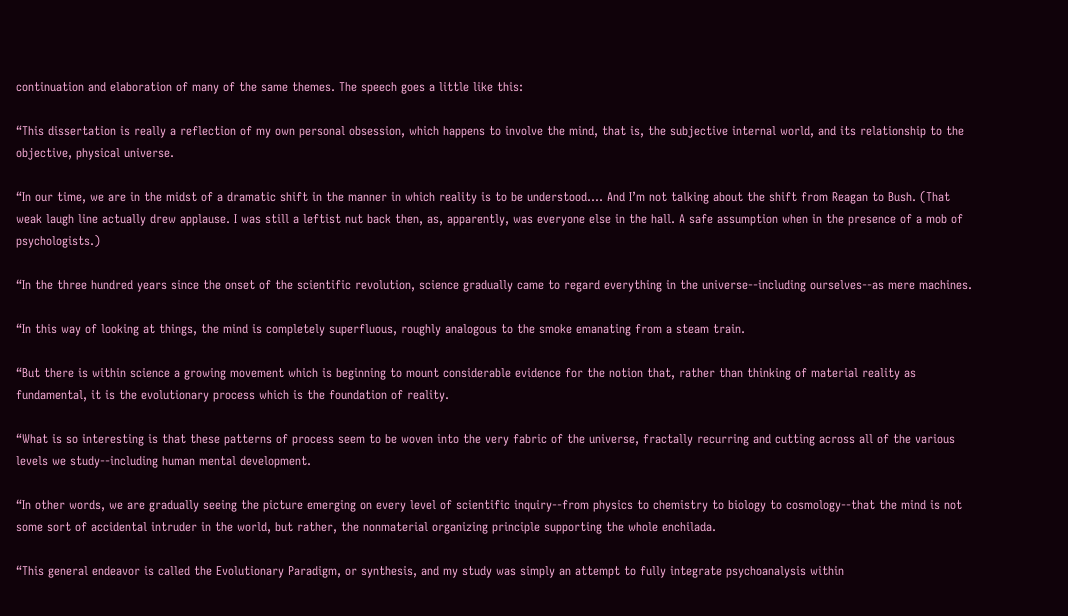continuation and elaboration of many of the same themes. The speech goes a little like this:

“This dissertation is really a reflection of my own personal obsession, which happens to involve the mind, that is, the subjective internal world, and its relationship to the objective, physical universe.

“In our time, we are in the midst of a dramatic shift in the manner in which reality is to be understood.... And I’m not talking about the shift from Reagan to Bush. (That weak laugh line actually drew applause. I was still a leftist nut back then, as, apparently, was everyone else in the hall. A safe assumption when in the presence of a mob of psychologists.)

“In the three hundred years since the onset of the scientific revolution, science gradually came to regard everything in the universe--including ourselves--as mere machines.

“In this way of looking at things, the mind is completely superfluous, roughly analogous to the smoke emanating from a steam train.

“But there is within science a growing movement which is beginning to mount considerable evidence for the notion that, rather than thinking of material reality as fundamental, it is the evolutionary process which is the foundation of reality.

“What is so interesting is that these patterns of process seem to be woven into the very fabric of the universe, fractally recurring and cutting across all of the various levels we study--including human mental development.

“In other words, we are gradually seeing the picture emerging on every level of scientific inquiry--from physics to chemistry to biology to cosmology--that the mind is not some sort of accidental intruder in the world, but rather, the nonmaterial organizing principle supporting the whole enchilada.

“This general endeavor is called the Evolutionary Paradigm, or synthesis, and my study was simply an attempt to fully integrate psychoanalysis within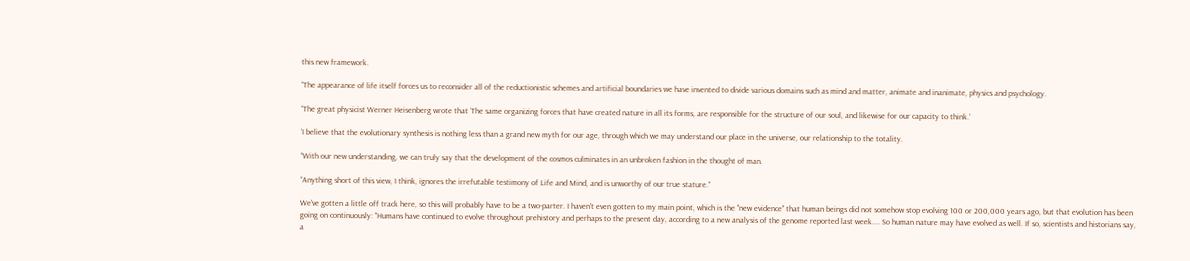this new framework.

“The appearance of life itself forces us to reconsider all of the reductionistic schemes and artificial boundaries we have invented to divide various domains such as mind and matter, animate and inanimate, physics and psychology.

“The great physicist Werner Heisenberg wrote that ‘The same organizing forces that have created nature in all its forms, are responsible for the structure of our soul, and likewise for our capacity to think.’

‘I believe that the evolutionary synthesis is nothing less than a grand new myth for our age, through which we may understand our place in the universe, our relationship to the totality.

“With our new understanding, we can truly say that the development of the cosmos culminates in an unbroken fashion in the thought of man.

“Anything short of this view, I think, ignores the irrefutable testimony of Life and Mind, and is unworthy of our true stature.”

We've gotten a little off track here, so this will probably have to be a two-parter. I haven't even gotten to my main point, which is the "new evidence" that human beings did not somehow stop evolving 100 or 200,000 years ago, but that evolution has been going on continuously: "Humans have continued to evolve throughout prehistory and perhaps to the present day, according to a new analysis of the genome reported last week.... So human nature may have evolved as well. If so, scientists and historians say, a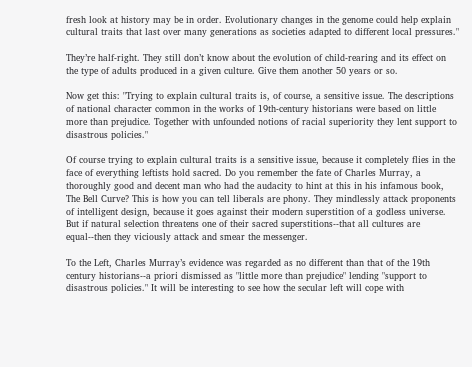fresh look at history may be in order. Evolutionary changes in the genome could help explain cultural traits that last over many generations as societies adapted to different local pressures."

They’re half-right. They still don’t know about the evolution of child-rearing and its effect on the type of adults produced in a given culture. Give them another 50 years or so.

Now get this: "Trying to explain cultural traits is, of course, a sensitive issue. The descriptions of national character common in the works of 19th-century historians were based on little more than prejudice. Together with unfounded notions of racial superiority they lent support to disastrous policies."

Of course trying to explain cultural traits is a sensitive issue, because it completely flies in the face of everything leftists hold sacred. Do you remember the fate of Charles Murray, a thoroughly good and decent man who had the audacity to hint at this in his infamous book, The Bell Curve? This is how you can tell liberals are phony. They mindlessly attack proponents of intelligent design, because it goes against their modern superstition of a godless universe. But if natural selection threatens one of their sacred superstitions--that all cultures are equal--then they viciously attack and smear the messenger.

To the Left, Charles Murray’s evidence was regarded as no different than that of the 19th century historians--a priori dismissed as "little more than prejudice" lending "support to disastrous policies." It will be interesting to see how the secular left will cope with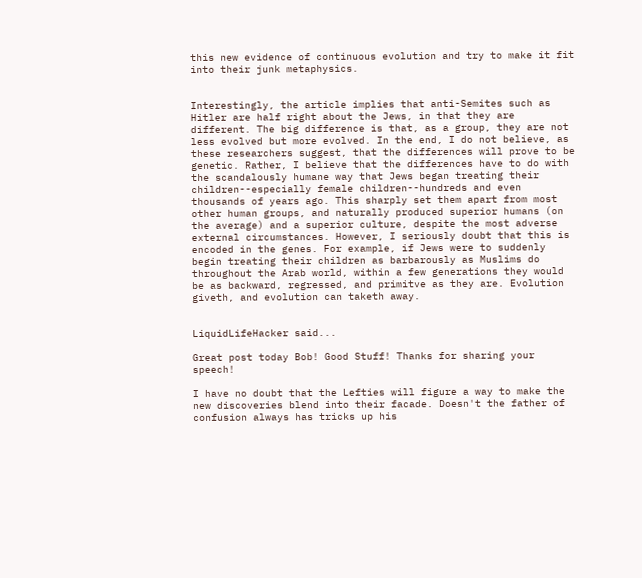this new evidence of continuous evolution and try to make it fit into their junk metaphysics.


Interestingly, the article implies that anti-Semites such as Hitler are half right about the Jews, in that they are different. The big difference is that, as a group, they are not less evolved but more evolved. In the end, I do not believe, as these researchers suggest, that the differences will prove to be genetic. Rather, I believe that the differences have to do with the scandalously humane way that Jews began treating their children--especially female children--hundreds and even thousands of years ago. This sharply set them apart from most other human groups, and naturally produced superior humans (on the average) and a superior culture, despite the most adverse external circumstances. However, I seriously doubt that this is encoded in the genes. For example, if Jews were to suddenly begin treating their children as barbarously as Muslims do throughout the Arab world, within a few generations they would be as backward, regressed, and primitve as they are. Evolution giveth, and evolution can taketh away.


LiquidLifeHacker said...

Great post today Bob! Good Stuff! Thanks for sharing your speech!

I have no doubt that the Lefties will figure a way to make the new discoveries blend into their facade. Doesn't the father of confusion always has tricks up his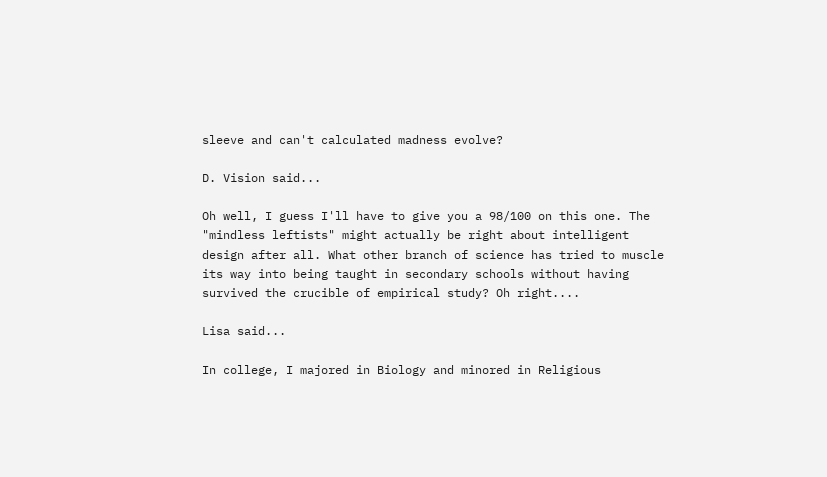sleeve and can't calculated madness evolve?

D. Vision said...

Oh well, I guess I'll have to give you a 98/100 on this one. The "mindless leftists" might actually be right about intelligent design after all. What other branch of science has tried to muscle its way into being taught in secondary schools without having survived the crucible of empirical study? Oh right....

Lisa said...

In college, I majored in Biology and minored in Religious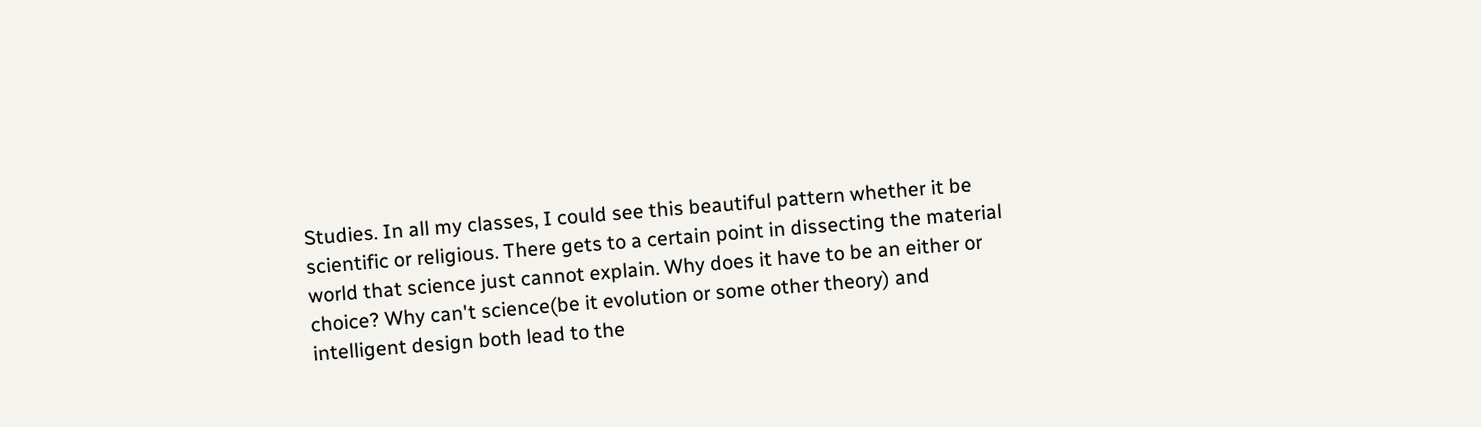Studies. In all my classes, I could see this beautiful pattern whether it be scientific or religious. There gets to a certain point in dissecting the material world that science just cannot explain. Why does it have to be an either or choice? Why can't science(be it evolution or some other theory) and intelligent design both lead to the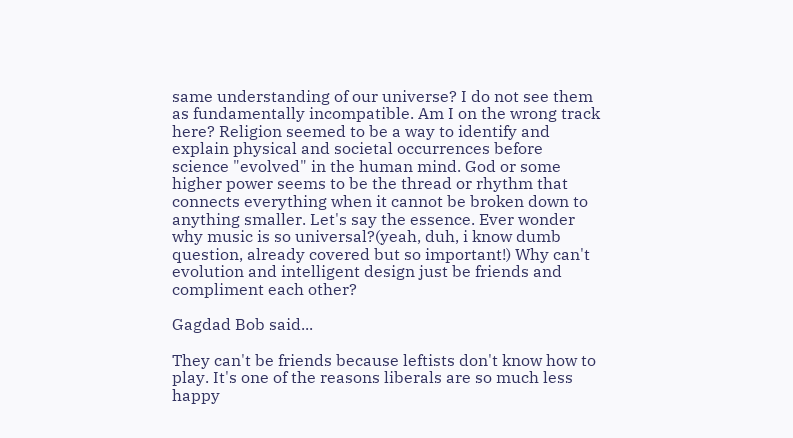same understanding of our universe? I do not see them as fundamentally incompatible. Am I on the wrong track here? Religion seemed to be a way to identify and explain physical and societal occurrences before science "evolved" in the human mind. God or some higher power seems to be the thread or rhythm that connects everything when it cannot be broken down to anything smaller. Let's say the essence. Ever wonder why music is so universal?(yeah, duh, i know dumb question, already covered but so important!) Why can't evolution and intelligent design just be friends and compliment each other?

Gagdad Bob said...

They can't be friends because leftists don't know how to play. It's one of the reasons liberals are so much less happy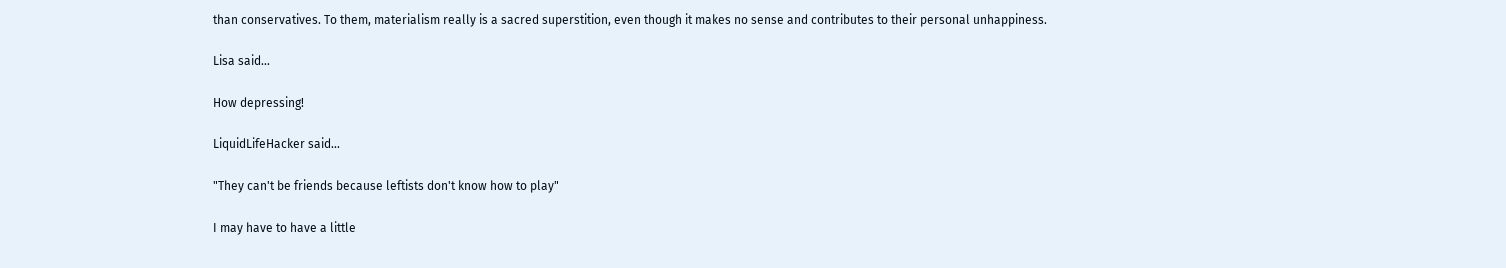than conservatives. To them, materialism really is a sacred superstition, even though it makes no sense and contributes to their personal unhappiness.

Lisa said...

How depressing!

LiquidLifeHacker said...

"They can't be friends because leftists don't know how to play"

I may have to have a little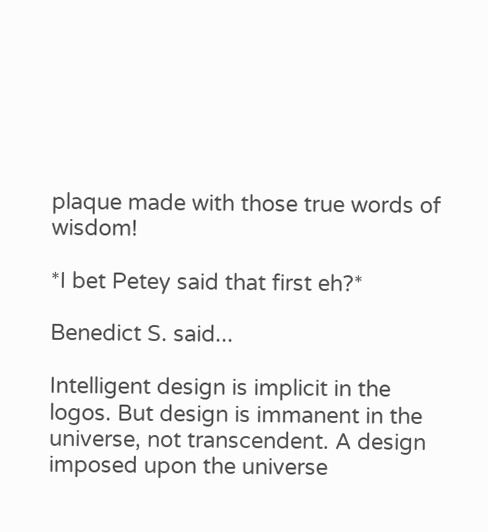plaque made with those true words of wisdom!

*I bet Petey said that first eh?*

Benedict S. said...

Intelligent design is implicit in the logos. But design is immanent in the universe, not transcendent. A design imposed upon the universe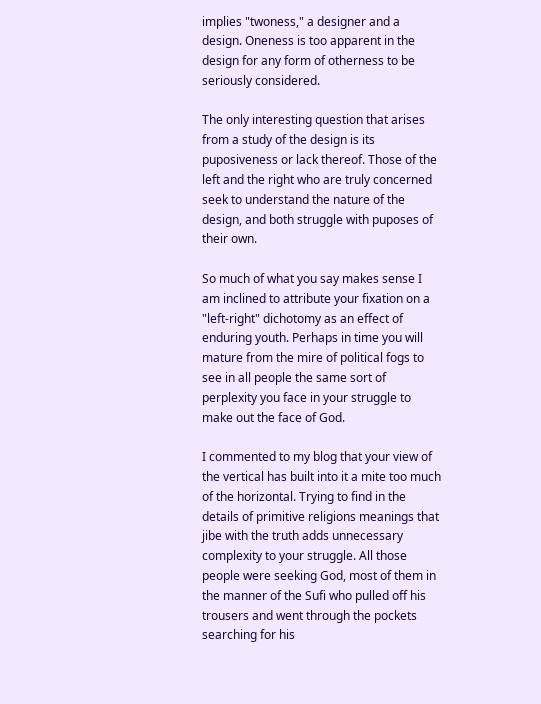implies "twoness," a designer and a design. Oneness is too apparent in the design for any form of otherness to be seriously considered.

The only interesting question that arises from a study of the design is its puposiveness or lack thereof. Those of the left and the right who are truly concerned seek to understand the nature of the design, and both struggle with puposes of their own.

So much of what you say makes sense I am inclined to attribute your fixation on a "left-right" dichotomy as an effect of enduring youth. Perhaps in time you will mature from the mire of political fogs to see in all people the same sort of perplexity you face in your struggle to make out the face of God.

I commented to my blog that your view of the vertical has built into it a mite too much of the horizontal. Trying to find in the details of primitive religions meanings that jibe with the truth adds unnecessary complexity to your struggle. All those people were seeking God, most of them in the manner of the Sufi who pulled off his trousers and went through the pockets searching for his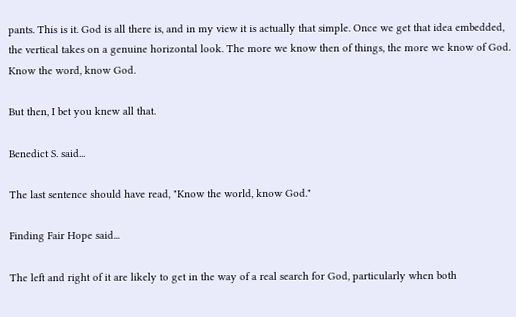pants. This is it. God is all there is, and in my view it is actually that simple. Once we get that idea embedded, the vertical takes on a genuine horizontal look. The more we know then of things, the more we know of God. Know the word, know God.

But then, I bet you knew all that.

Benedict S. said...

The last sentence should have read, "Know the world, know God."

Finding Fair Hope said...

The left and right of it are likely to get in the way of a real search for God, particularly when both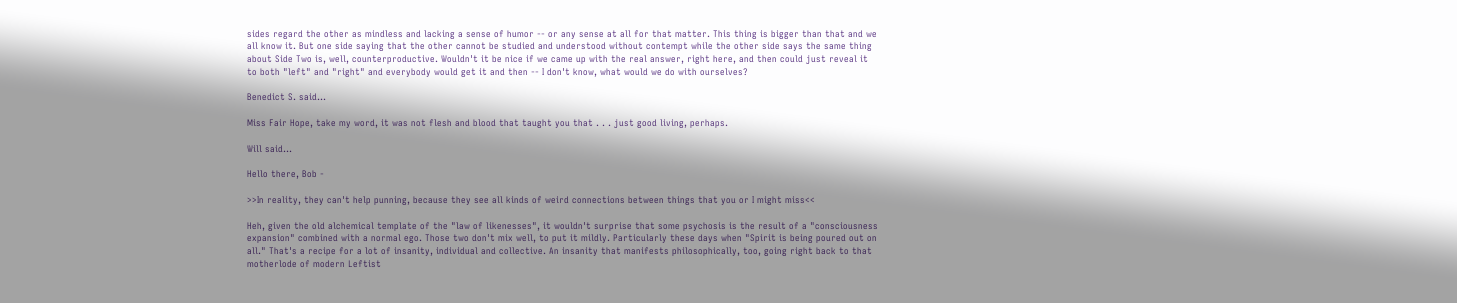sides regard the other as mindless and lacking a sense of humor -- or any sense at all for that matter. This thing is bigger than that and we all know it. But one side saying that the other cannot be studied and understood without contempt while the other side says the same thing about Side Two is, well, counterproductive. Wouldn't it be nice if we came up with the real answer, right here, and then could just reveal it to both "left" and "right" and everybody would get it and then -- I don't know, what would we do with ourselves?

Benedict S. said...

Miss Fair Hope, take my word, it was not flesh and blood that taught you that . . . just good living, perhaps.

Will said...

Hello there, Bob -

>>In reality, they can't help punning, because they see all kinds of weird connections between things that you or I might miss<<

Heh, given the old alchemical template of the "law of likenesses", it wouldn't surprise that some psychosis is the result of a "consciousness expansion" combined with a normal ego. Those two don't mix well, to put it mildly. Particularly these days when "Spirit is being poured out on all." That's a recipe for a lot of insanity, individual and collective. An insanity that manifests philosophically, too, going right back to that motherlode of modern Leftist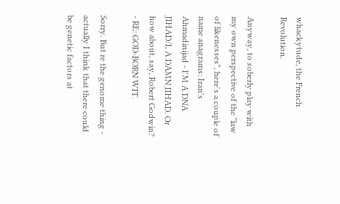whackytude, the French Revolution.

Anyway, to soberly play with my own perspective of the "law of likenesses", here's a couple of name anagrams: Iran's Ahmadinijad - I'M A DNA JIHAD/I, A DAMN JIHAD. Or how about, say, Robert Godwin? - RE: GOD-BORN WIT.

Sorry. But re the genome thing - actually I think that there could be genetic factors at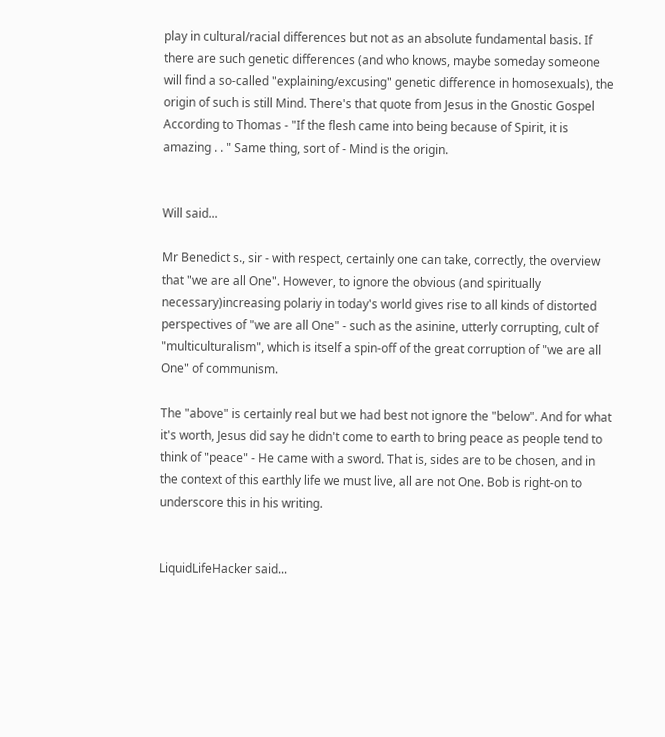play in cultural/racial differences but not as an absolute fundamental basis. If there are such genetic differences (and who knows, maybe someday someone will find a so-called "explaining/excusing" genetic difference in homosexuals), the origin of such is still Mind. There's that quote from Jesus in the Gnostic Gospel According to Thomas - "If the flesh came into being because of Spirit, it is amazing . . " Same thing, sort of - Mind is the origin.


Will said...

Mr Benedict s., sir - with respect, certainly one can take, correctly, the overview that "we are all One". However, to ignore the obvious (and spiritually necessary)increasing polariy in today's world gives rise to all kinds of distorted perspectives of "we are all One" - such as the asinine, utterly corrupting, cult of "multiculturalism", which is itself a spin-off of the great corruption of "we are all One" of communism.

The "above" is certainly real but we had best not ignore the "below". And for what it's worth, Jesus did say he didn't come to earth to bring peace as people tend to think of "peace" - He came with a sword. That is, sides are to be chosen, and in the context of this earthly life we must live, all are not One. Bob is right-on to underscore this in his writing.


LiquidLifeHacker said...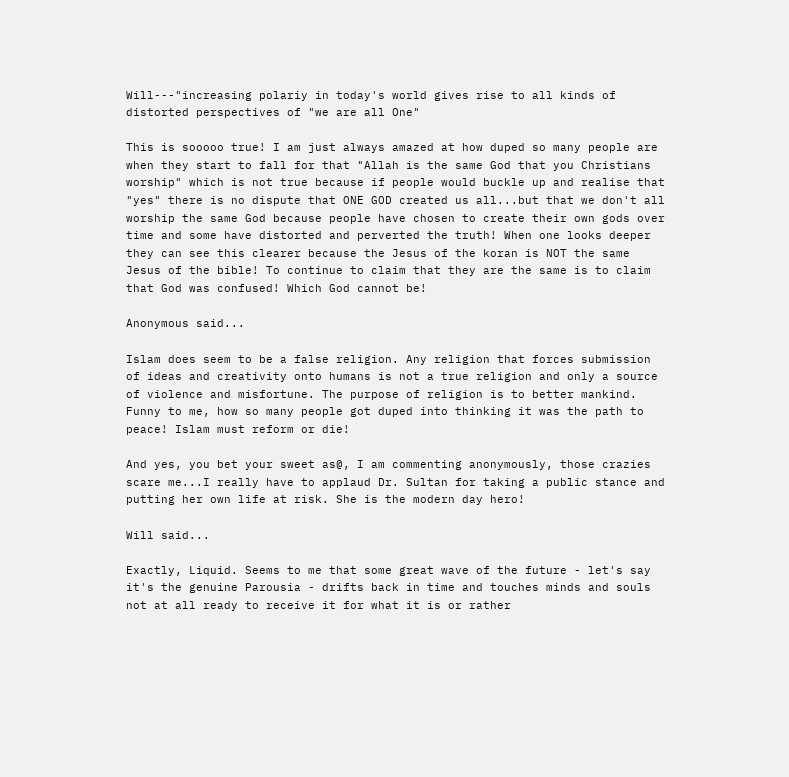Will---"increasing polariy in today's world gives rise to all kinds of distorted perspectives of "we are all One"

This is sooooo true! I am just always amazed at how duped so many people are when they start to fall for that "Allah is the same God that you Christians worship" which is not true because if people would buckle up and realise that "yes" there is no dispute that ONE GOD created us all...but that we don't all worship the same God because people have chosen to create their own gods over time and some have distorted and perverted the truth! When one looks deeper they can see this clearer because the Jesus of the koran is NOT the same Jesus of the bible! To continue to claim that they are the same is to claim that God was confused! Which God cannot be!

Anonymous said...

Islam does seem to be a false religion. Any religion that forces submission of ideas and creativity onto humans is not a true religion and only a source of violence and misfortune. The purpose of religion is to better mankind. Funny to me, how so many people got duped into thinking it was the path to peace! Islam must reform or die!

And yes, you bet your sweet as@, I am commenting anonymously, those crazies scare me...I really have to applaud Dr. Sultan for taking a public stance and putting her own life at risk. She is the modern day hero!

Will said...

Exactly, Liquid. Seems to me that some great wave of the future - let's say it's the genuine Parousia - drifts back in time and touches minds and souls not at all ready to receive it for what it is or rather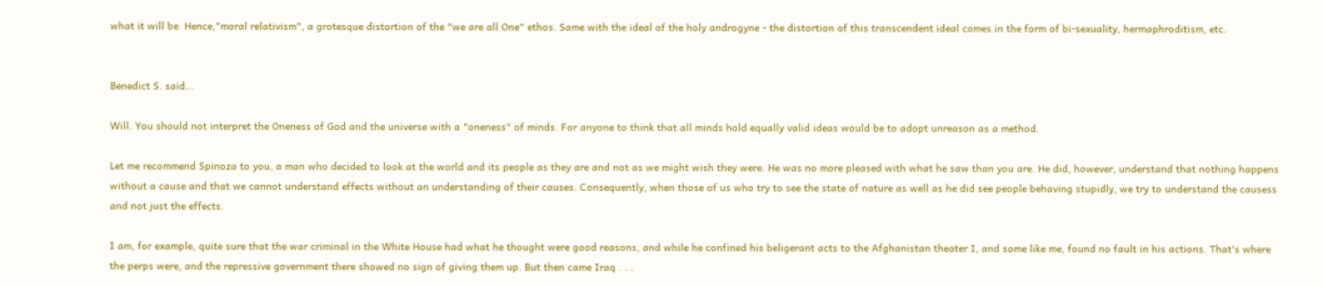what it will be. Hence,"moral relativism", a grotesque distortion of the "we are all One" ethos. Same with the ideal of the holy androgyne - the distortion of this transcendent ideal comes in the form of bi-sexuality, hermaphroditism, etc.


Benedict S. said...

Will. You should not interpret the Oneness of God and the universe with a "oneness" of minds. For anyone to think that all minds hold equally valid ideas would be to adopt unreason as a method.

Let me recommend Spinoza to you, a man who decided to look at the world and its people as they are and not as we might wish they were. He was no more pleased with what he saw than you are. He did, however, understand that nothing happens without a cause and that we cannot understand effects without an understanding of their causes. Consequently, when those of us who try to see the state of nature as well as he did see people behaving stupidly, we try to understand the causess and not just the effects.

I am, for example, quite sure that the war criminal in the White House had what he thought were good reasons, and while he confined his beligerant acts to the Afghanistan theater I, and some like me, found no fault in his actions. That's where the perps were, and the repressive government there showed no sign of giving them up. But then came Iraq . . .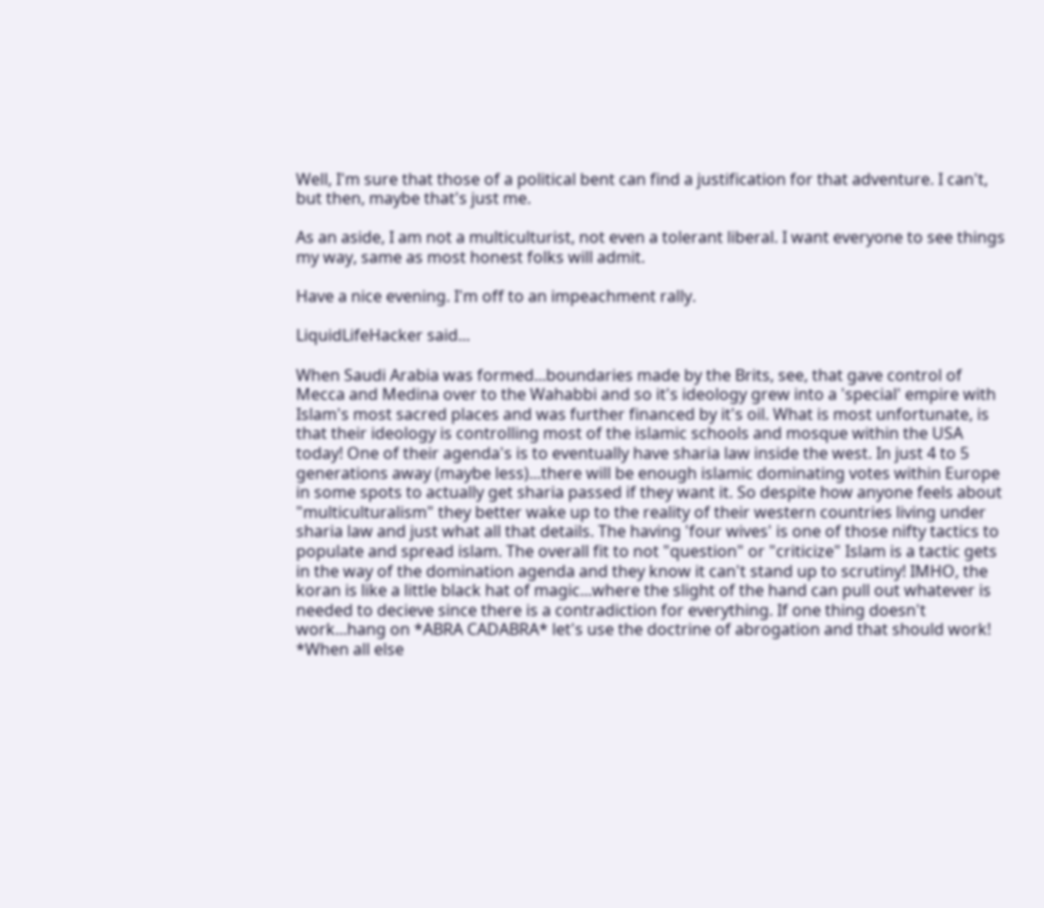Well, I'm sure that those of a political bent can find a justification for that adventure. I can't, but then, maybe that's just me.

As an aside, I am not a multiculturist, not even a tolerant liberal. I want everyone to see things my way, same as most honest folks will admit.

Have a nice evening. I'm off to an impeachment rally.

LiquidLifeHacker said...

When Saudi Arabia was formed...boundaries made by the Brits, see, that gave control of Mecca and Medina over to the Wahabbi and so it's ideology grew into a 'special' empire with Islam's most sacred places and was further financed by it's oil. What is most unfortunate, is that their ideology is controlling most of the islamic schools and mosque within the USA today! One of their agenda's is to eventually have sharia law inside the west. In just 4 to 5 generations away (maybe less)...there will be enough islamic dominating votes within Europe in some spots to actually get sharia passed if they want it. So despite how anyone feels about "multiculturalism" they better wake up to the reality of their western countries living under sharia law and just what all that details. The having 'four wives' is one of those nifty tactics to populate and spread islam. The overall fit to not "question" or "criticize" Islam is a tactic gets in the way of the domination agenda and they know it can't stand up to scrutiny! IMHO, the koran is like a little black hat of magic...where the slight of the hand can pull out whatever is needed to decieve since there is a contradiction for everything. If one thing doesn't work...hang on *ABRA CADABRA* let's use the doctrine of abrogation and that should work!
*When all else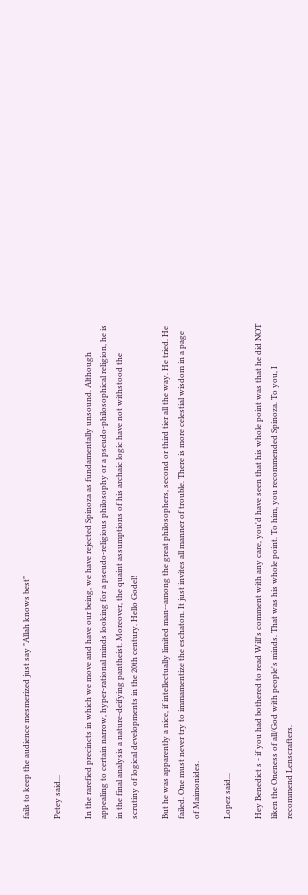fails to keep the audience mesmerized just say "Allah knows best"

Petey said...

In the rarefied precincts in which we move and have our being, we have rejected Spinoza as fundamentally unsound. Although appealing to certain narrow, hyper-rational minds looking for a pseudo-religious philosophy or a pseudo-philosophical religion, he is in the final analysis a nature-deifying pantheist. Moreover, the quaint assumptions of his archaic logic have not withstood the scrutiny of logical developments in the 20th century. Hello Godel!

But he was apparently a nice, if intellectually limited man--among the great philosophers, second or third tier all the way. He tried. He failed. One must never try to immamentize the eschaton. It just invites all manner of trouble. There is more celestial wisdom in a page of Maimonides.

Lopez said...

Hey Benedict s - if you had bothered to read Will's comment with any care, you'd have seen that his whole point was that he did NOT liken the Oneness of all/God with people's minds. That was his whole point. To him, you recommended Spinoza. To you, I recommend Lenscrafters.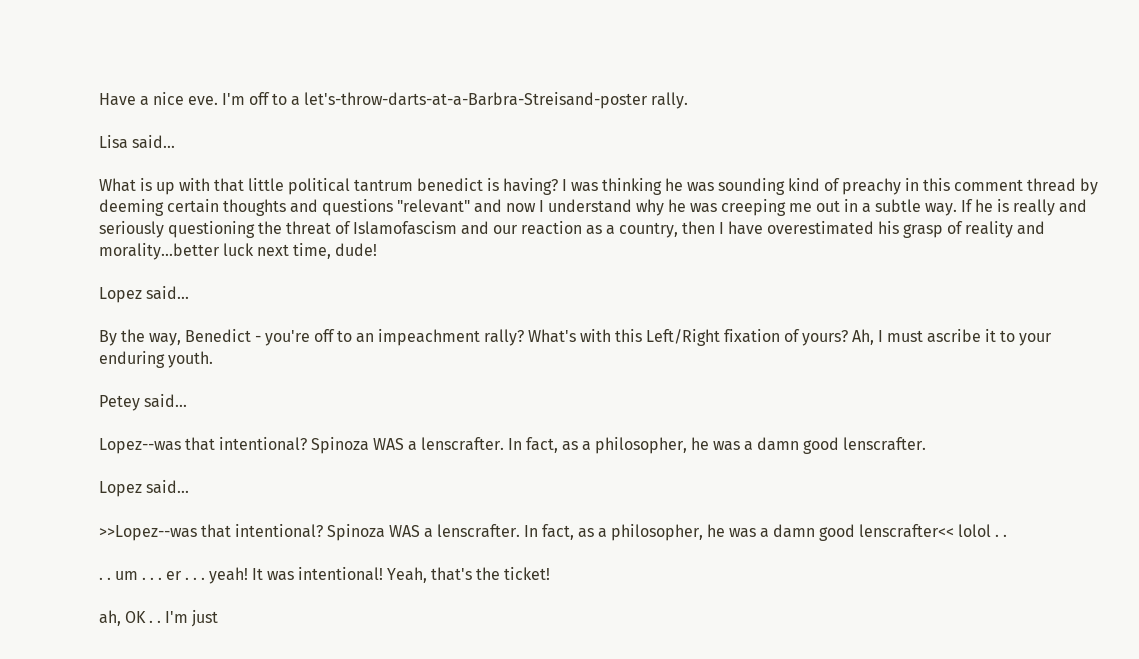Have a nice eve. I'm off to a let's-throw-darts-at-a-Barbra-Streisand-poster rally.

Lisa said...

What is up with that little political tantrum benedict is having? I was thinking he was sounding kind of preachy in this comment thread by deeming certain thoughts and questions "relevant" and now I understand why he was creeping me out in a subtle way. If he is really and seriously questioning the threat of Islamofascism and our reaction as a country, then I have overestimated his grasp of reality and morality...better luck next time, dude!

Lopez said...

By the way, Benedict - you're off to an impeachment rally? What's with this Left/Right fixation of yours? Ah, I must ascribe it to your enduring youth.

Petey said...

Lopez--was that intentional? Spinoza WAS a lenscrafter. In fact, as a philosopher, he was a damn good lenscrafter.

Lopez said...

>>Lopez--was that intentional? Spinoza WAS a lenscrafter. In fact, as a philosopher, he was a damn good lenscrafter<< lolol . .

. . um . . . er . . . yeah! It was intentional! Yeah, that's the ticket!

ah, OK . . I'm just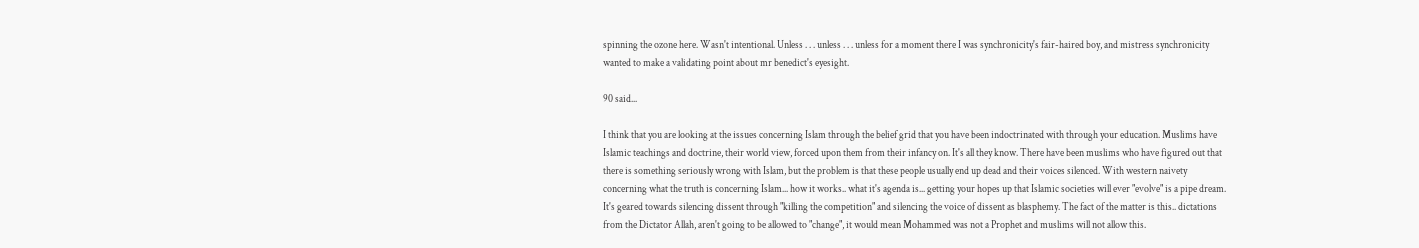spinning the ozone here. Wasn't intentional. Unless . . . unless . . . unless for a moment there I was synchronicity's fair-haired boy, and mistress synchronicity wanted to make a validating point about mr benedict's eyesight.

90 said...

I think that you are looking at the issues concerning Islam through the belief grid that you have been indoctrinated with through your education. Muslims have Islamic teachings and doctrine, their world view, forced upon them from their infancy on. It's all they know. There have been muslims who have figured out that there is something seriously wrong with Islam, but the problem is that these people usually end up dead and their voices silenced. With western naivety concerning what the truth is concerning Islam... how it works.. what it's agenda is... getting your hopes up that Islamic societies will ever "evolve" is a pipe dream. It's geared towards silencing dissent through "killing the competition" and silencing the voice of dissent as blasphemy. The fact of the matter is this.. dictations from the Dictator Allah, aren't going to be allowed to "change", it would mean Mohammed was not a Prophet and muslims will not allow this.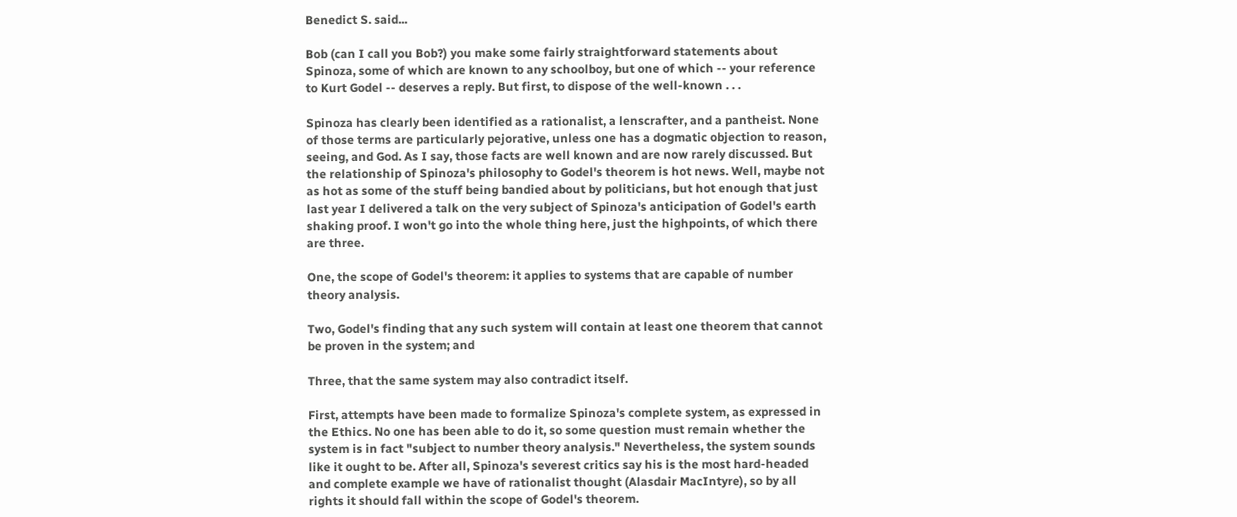Benedict S. said...

Bob (can I call you Bob?) you make some fairly straightforward statements about Spinoza, some of which are known to any schoolboy, but one of which -- your reference to Kurt Godel -- deserves a reply. But first, to dispose of the well-known . . .

Spinoza has clearly been identified as a rationalist, a lenscrafter, and a pantheist. None of those terms are particularly pejorative, unless one has a dogmatic objection to reason, seeing, and God. As I say, those facts are well known and are now rarely discussed. But the relationship of Spinoza's philosophy to Godel's theorem is hot news. Well, maybe not as hot as some of the stuff being bandied about by politicians, but hot enough that just last year I delivered a talk on the very subject of Spinoza's anticipation of Godel's earth shaking proof. I won't go into the whole thing here, just the highpoints, of which there are three.

One, the scope of Godel's theorem: it applies to systems that are capable of number theory analysis.

Two, Godel's finding that any such system will contain at least one theorem that cannot be proven in the system; and

Three, that the same system may also contradict itself.

First, attempts have been made to formalize Spinoza's complete system, as expressed in the Ethics. No one has been able to do it, so some question must remain whether the system is in fact "subject to number theory analysis." Nevertheless, the system sounds like it ought to be. After all, Spinoza's severest critics say his is the most hard-headed and complete example we have of rationalist thought (Alasdair MacIntyre), so by all rights it should fall within the scope of Godel's theorem.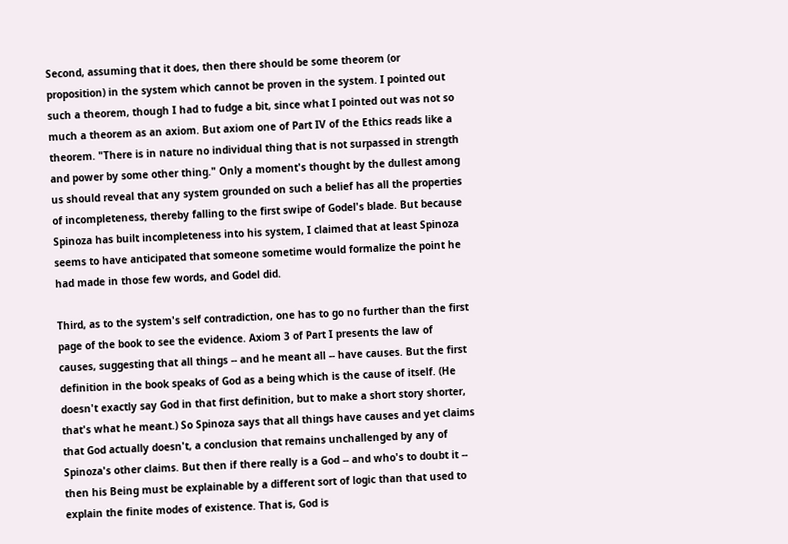Second, assuming that it does, then there should be some theorem (or proposition) in the system which cannot be proven in the system. I pointed out such a theorem, though I had to fudge a bit, since what I pointed out was not so much a theorem as an axiom. But axiom one of Part IV of the Ethics reads like a theorem. "There is in nature no individual thing that is not surpassed in strength and power by some other thing." Only a moment's thought by the dullest among us should reveal that any system grounded on such a belief has all the properties of incompleteness, thereby falling to the first swipe of Godel's blade. But because Spinoza has built incompleteness into his system, I claimed that at least Spinoza seems to have anticipated that someone sometime would formalize the point he had made in those few words, and Godel did.

Third, as to the system's self contradiction, one has to go no further than the first page of the book to see the evidence. Axiom 3 of Part I presents the law of causes, suggesting that all things -- and he meant all -- have causes. But the first definition in the book speaks of God as a being which is the cause of itself. (He doesn't exactly say God in that first definition, but to make a short story shorter, that's what he meant.) So Spinoza says that all things have causes and yet claims that God actually doesn't, a conclusion that remains unchallenged by any of Spinoza's other claims. But then if there really is a God -- and who's to doubt it -- then his Being must be explainable by a different sort of logic than that used to explain the finite modes of existence. That is, God is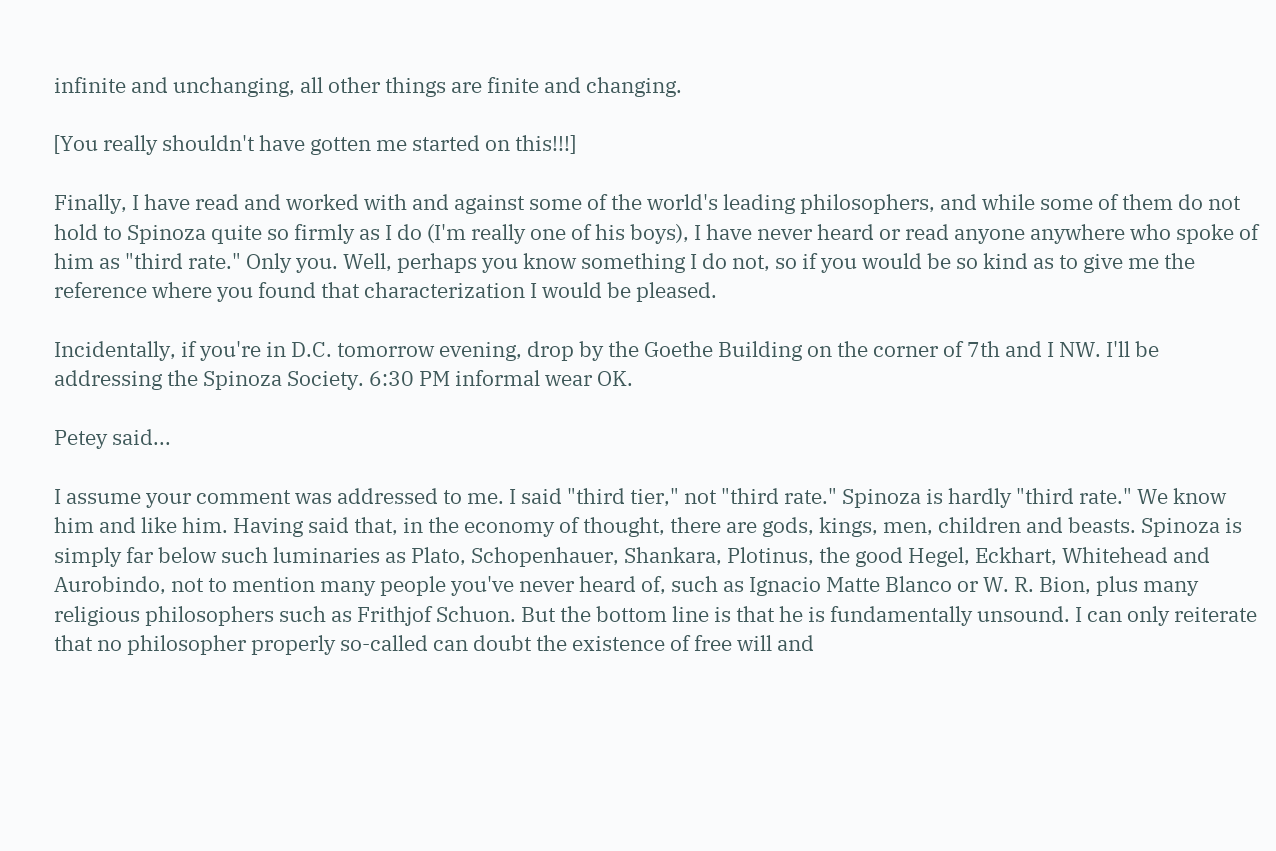infinite and unchanging, all other things are finite and changing.

[You really shouldn't have gotten me started on this!!!]

Finally, I have read and worked with and against some of the world's leading philosophers, and while some of them do not hold to Spinoza quite so firmly as I do (I'm really one of his boys), I have never heard or read anyone anywhere who spoke of him as "third rate." Only you. Well, perhaps you know something I do not, so if you would be so kind as to give me the reference where you found that characterization I would be pleased.

Incidentally, if you're in D.C. tomorrow evening, drop by the Goethe Building on the corner of 7th and I NW. I'll be addressing the Spinoza Society. 6:30 PM informal wear OK.

Petey said...

I assume your comment was addressed to me. I said "third tier," not "third rate." Spinoza is hardly "third rate." We know him and like him. Having said that, in the economy of thought, there are gods, kings, men, children and beasts. Spinoza is simply far below such luminaries as Plato, Schopenhauer, Shankara, Plotinus, the good Hegel, Eckhart, Whitehead and Aurobindo, not to mention many people you've never heard of, such as Ignacio Matte Blanco or W. R. Bion, plus many religious philosophers such as Frithjof Schuon. But the bottom line is that he is fundamentally unsound. I can only reiterate that no philosopher properly so-called can doubt the existence of free will and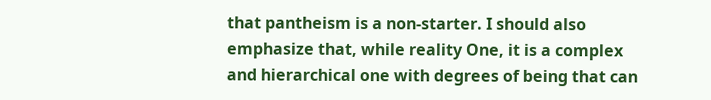that pantheism is a non-starter. I should also emphasize that, while reality One, it is a complex and hierarchical one with degrees of being that can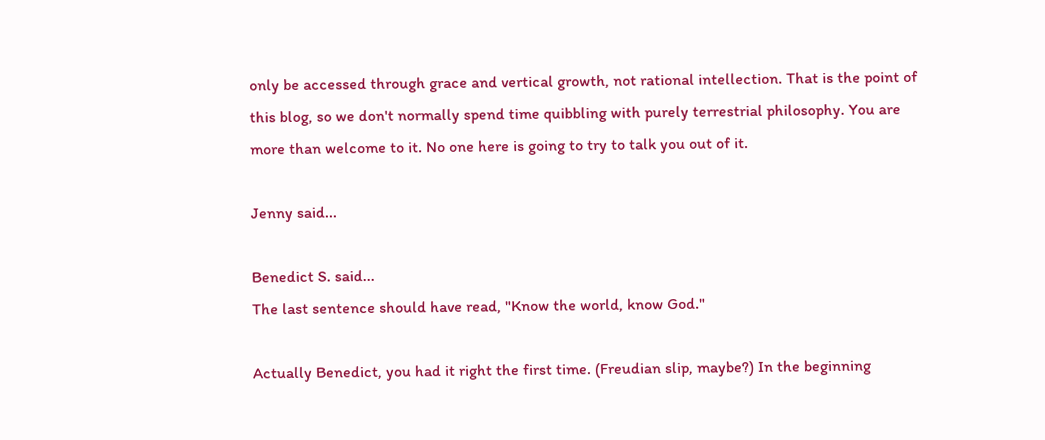only be accessed through grace and vertical growth, not rational intellection. That is the point of this blog, so we don't normally spend time quibbling with purely terrestrial philosophy. You are more than welcome to it. No one here is going to try to talk you out of it.

Jenny said...

Benedict S. said...
The last sentence should have read, "Know the world, know God."

Actually Benedict, you had it right the first time. (Freudian slip, maybe?) In the beginning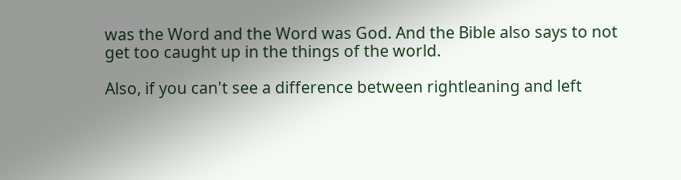was the Word and the Word was God. And the Bible also says to not get too caught up in the things of the world.

Also, if you can't see a difference between rightleaning and left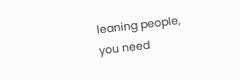leaning people, you need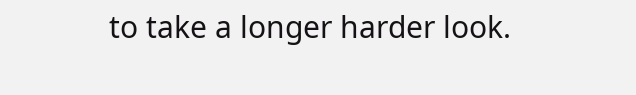to take a longer harder look.